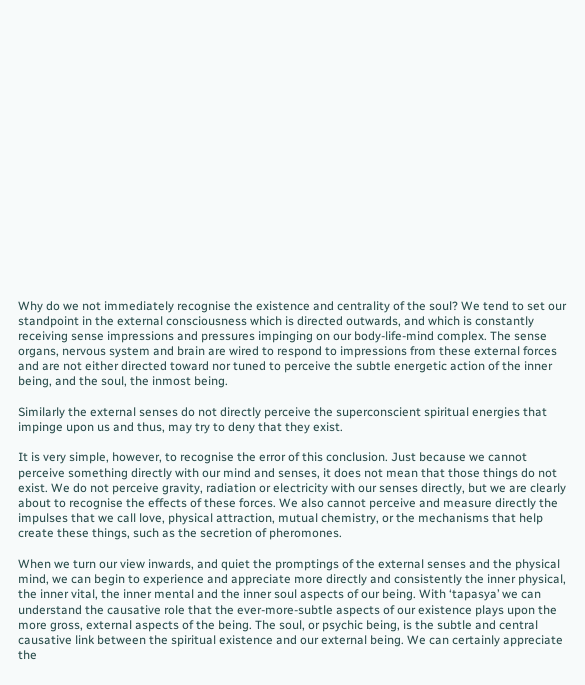Why do we not immediately recognise the existence and centrality of the soul? We tend to set our standpoint in the external consciousness which is directed outwards, and which is constantly receiving sense impressions and pressures impinging on our body-life-mind complex. The sense organs, nervous system and brain are wired to respond to impressions from these external forces and are not either directed toward nor tuned to perceive the subtle energetic action of the inner being, and the soul, the inmost being.

Similarly the external senses do not directly perceive the superconscient spiritual energies that impinge upon us and thus, may try to deny that they exist.

It is very simple, however, to recognise the error of this conclusion. Just because we cannot perceive something directly with our mind and senses, it does not mean that those things do not exist. We do not perceive gravity, radiation or electricity with our senses directly, but we are clearly about to recognise the effects of these forces. We also cannot perceive and measure directly the impulses that we call love, physical attraction, mutual chemistry, or the mechanisms that help create these things, such as the secretion of pheromones.

When we turn our view inwards, and quiet the promptings of the external senses and the physical mind, we can begin to experience and appreciate more directly and consistently the inner physical, the inner vital, the inner mental and the inner soul aspects of our being. With ‘tapasya’ we can understand the causative role that the ever-more-subtle aspects of our existence plays upon the more gross, external aspects of the being. The soul, or psychic being, is the subtle and central causative link between the spiritual existence and our external being. We can certainly appreciate the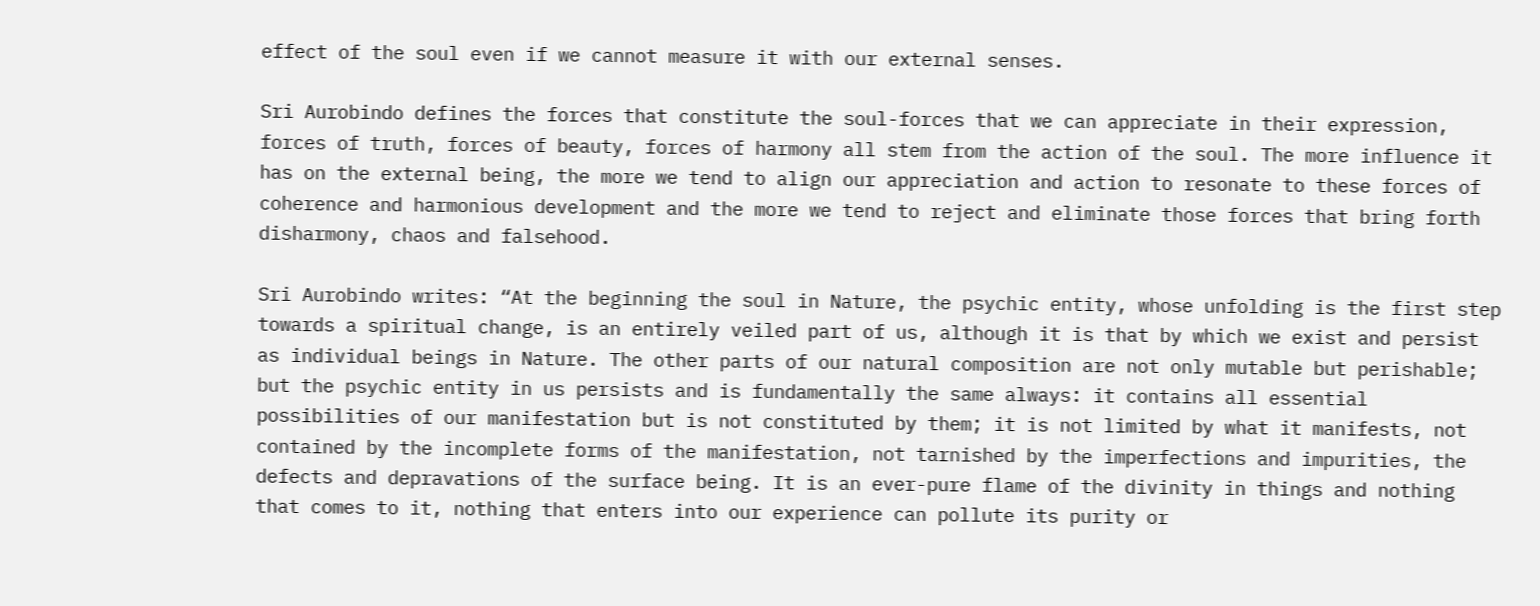effect of the soul even if we cannot measure it with our external senses.

Sri Aurobindo defines the forces that constitute the soul-forces that we can appreciate in their expression, forces of truth, forces of beauty, forces of harmony all stem from the action of the soul. The more influence it has on the external being, the more we tend to align our appreciation and action to resonate to these forces of coherence and harmonious development and the more we tend to reject and eliminate those forces that bring forth disharmony, chaos and falsehood.

Sri Aurobindo writes: “At the beginning the soul in Nature, the psychic entity, whose unfolding is the first step towards a spiritual change, is an entirely veiled part of us, although it is that by which we exist and persist as individual beings in Nature. The other parts of our natural composition are not only mutable but perishable; but the psychic entity in us persists and is fundamentally the same always: it contains all essential possibilities of our manifestation but is not constituted by them; it is not limited by what it manifests, not contained by the incomplete forms of the manifestation, not tarnished by the imperfections and impurities, the defects and depravations of the surface being. It is an ever-pure flame of the divinity in things and nothing that comes to it, nothing that enters into our experience can pollute its purity or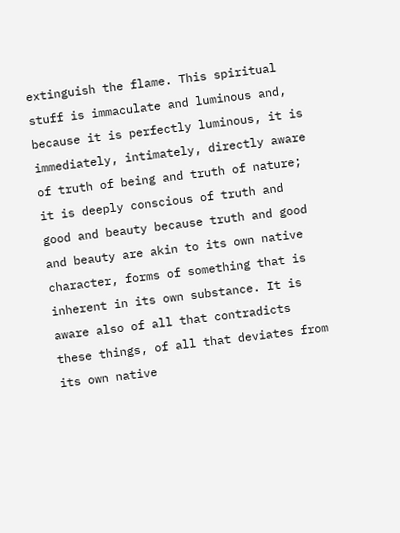extinguish the flame. This spiritual stuff is immaculate and luminous and, because it is perfectly luminous, it is immediately, intimately, directly aware of truth of being and truth of nature; it is deeply conscious of truth and good and beauty because truth and good and beauty are akin to its own native character, forms of something that is inherent in its own substance. It is aware also of all that contradicts these things, of all that deviates from its own native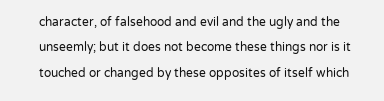character, of falsehood and evil and the ugly and the unseemly; but it does not become these things nor is it touched or changed by these opposites of itself which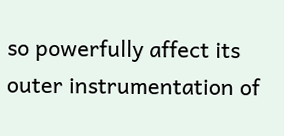so powerfully affect its outer instrumentation of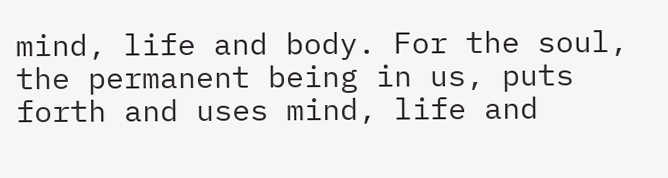mind, life and body. For the soul, the permanent being in us, puts forth and uses mind, life and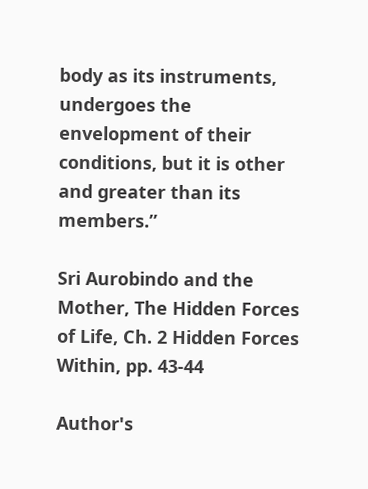body as its instruments, undergoes the envelopment of their conditions, but it is other and greater than its members.”

Sri Aurobindo and the Mother, The Hidden Forces of Life, Ch. 2 Hidden Forces Within, pp. 43-44

Author's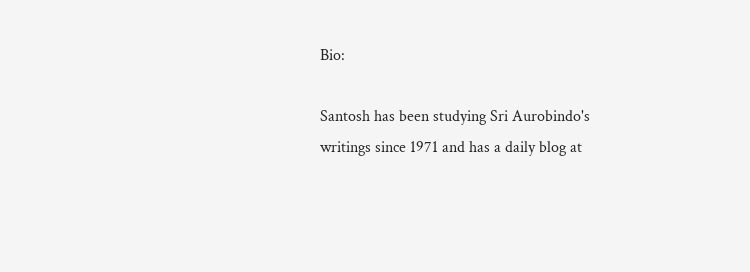Bio:

Santosh has been studying Sri Aurobindo's writings since 1971 and has a daily blog at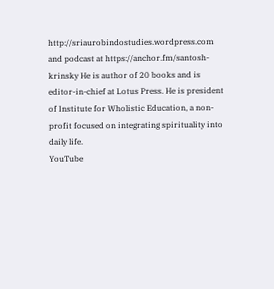http://sriaurobindostudies.wordpress.com and podcast at https://anchor.fm/santosh-krinsky He is author of 20 books and is editor-in-chief at Lotus Press. He is president of Institute for Wholistic Education, a non-profit focused on integrating spirituality into daily life.
YouTube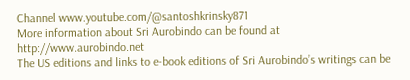Channel www.youtube.com/@santoshkrinsky871
More information about Sri Aurobindo can be found at http://www.aurobindo.net
The US editions and links to e-book editions of Sri Aurobindo’s writings can be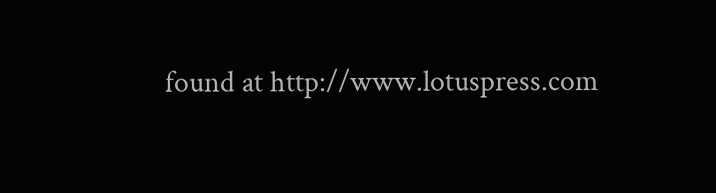found at http://www.lotuspress.com